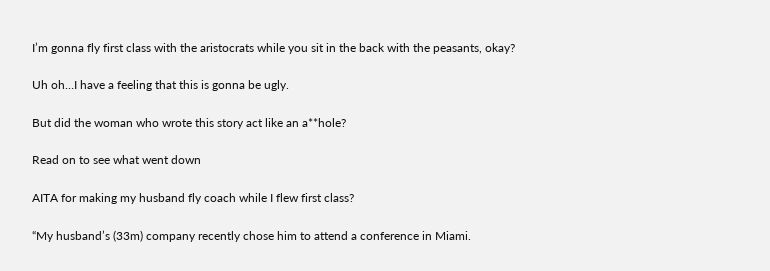I’m gonna fly first class with the aristocrats while you sit in the back with the peasants, okay?

Uh oh…I have a feeling that this is gonna be ugly.

But did the woman who wrote this story act like an a**hole?

Read on to see what went down

AITA for making my husband fly coach while I flew first class?

“My husband’s (33m) company recently chose him to attend a conference in Miami.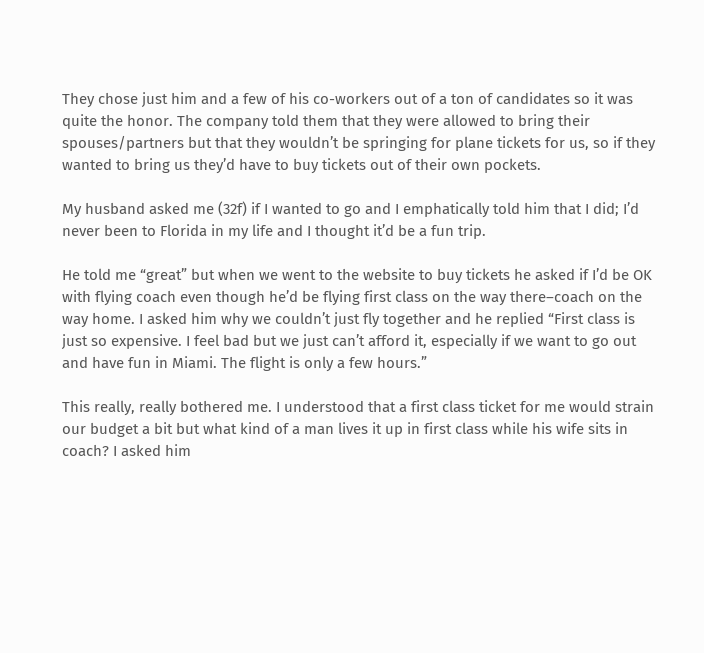They chose just him and a few of his co-workers out of a ton of candidates so it was quite the honor. The company told them that they were allowed to bring their spouses/partners but that they wouldn’t be springing for plane tickets for us, so if they wanted to bring us they’d have to buy tickets out of their own pockets.

My husband asked me (32f) if I wanted to go and I emphatically told him that I did; I’d never been to Florida in my life and I thought it’d be a fun trip.

He told me “great” but when we went to the website to buy tickets he asked if I’d be OK with flying coach even though he’d be flying first class on the way there–coach on the way home. I asked him why we couldn’t just fly together and he replied “First class is just so expensive. I feel bad but we just can’t afford it, especially if we want to go out and have fun in Miami. The flight is only a few hours.”

This really, really bothered me. I understood that a first class ticket for me would strain our budget a bit but what kind of a man lives it up in first class while his wife sits in coach? I asked him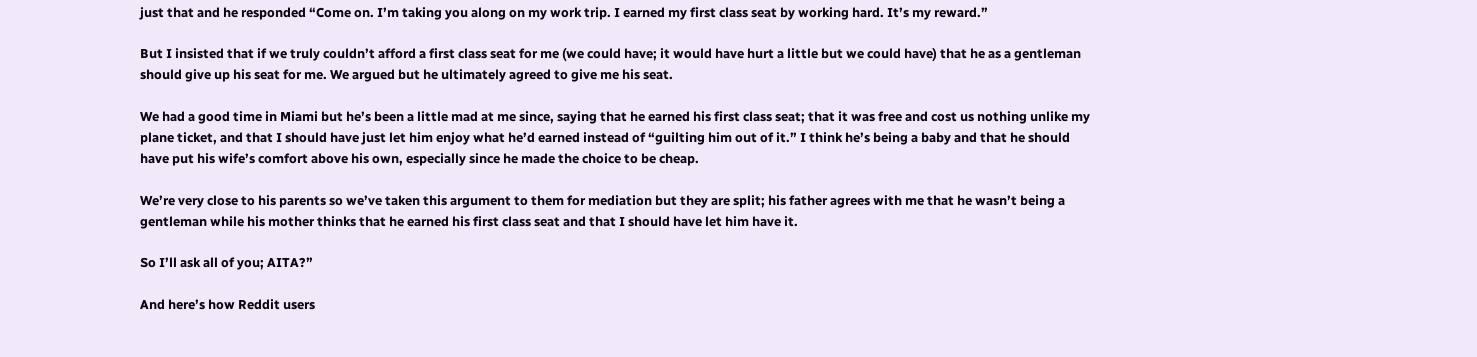just that and he responded “Come on. I’m taking you along on my work trip. I earned my first class seat by working hard. It’s my reward.”

But I insisted that if we truly couldn’t afford a first class seat for me (we could have; it would have hurt a little but we could have) that he as a gentleman should give up his seat for me. We argued but he ultimately agreed to give me his seat.

We had a good time in Miami but he’s been a little mad at me since, saying that he earned his first class seat; that it was free and cost us nothing unlike my plane ticket, and that I should have just let him enjoy what he’d earned instead of “guilting him out of it.” I think he’s being a baby and that he should have put his wife’s comfort above his own, especially since he made the choice to be cheap.

We’re very close to his parents so we’ve taken this argument to them for mediation but they are split; his father agrees with me that he wasn’t being a gentleman while his mother thinks that he earned his first class seat and that I should have let him have it.

So I’ll ask all of you; AITA?”

And here’s how Reddit users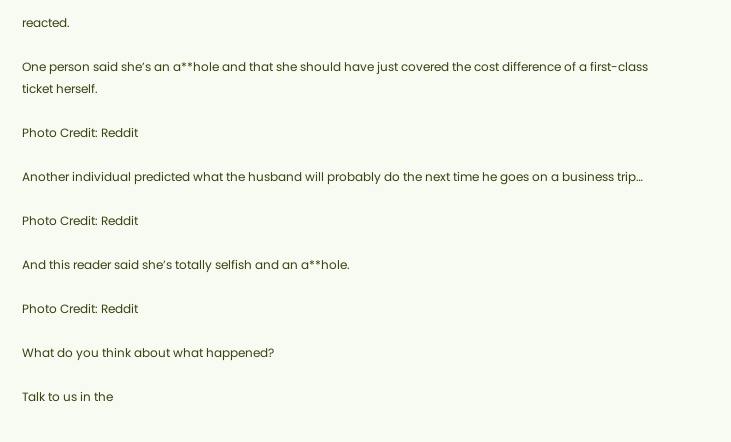reacted.

One person said she’s an a**hole and that she should have just covered the cost difference of a first-class ticket herself.

Photo Credit: Reddit

Another individual predicted what the husband will probably do the next time he goes on a business trip…

Photo Credit: Reddit

And this reader said she’s totally selfish and an a**hole.

Photo Credit: Reddit

What do you think about what happened?

Talk to us in the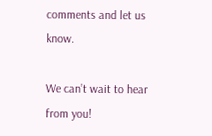comments and let us know.

We can’t wait to hear from you!